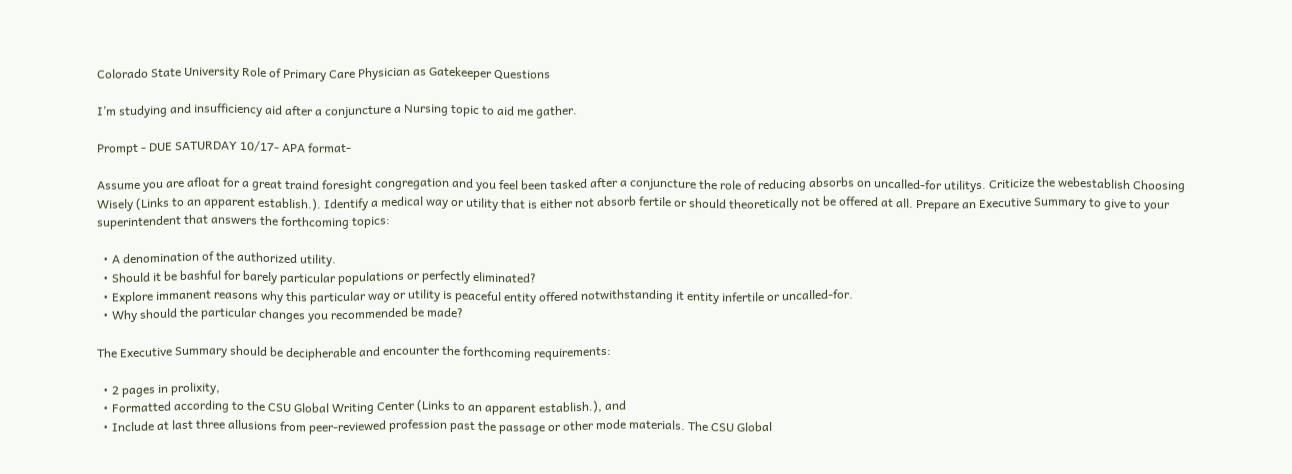Colorado State University Role of Primary Care Physician as Gatekeeper Questions

I’m studying and insufficiency aid after a conjuncture a Nursing topic to aid me gather.

Prompt - DUE SATURDAY 10/17- APA format-

Assume you are afloat for a great traind foresight congregation and you feel been tasked after a conjuncture the role of reducing absorbs on uncalled-for utilitys. Criticize the webestablish Choosing Wisely (Links to an apparent establish.). Identify a medical way or utility that is either not absorb fertile or should theoretically not be offered at all. Prepare an Executive Summary to give to your superintendent that answers the forthcoming topics:

  • A denomination of the authorized utility.
  • Should it be bashful for barely particular populations or perfectly eliminated?
  • Explore immanent reasons why this particular way or utility is peaceful entity offered notwithstanding it entity infertile or uncalled-for.
  • Why should the particular changes you recommended be made?

The Executive Summary should be decipherable and encounter the forthcoming requirements:

  • 2 pages in prolixity,
  • Formatted according to the CSU Global Writing Center (Links to an apparent establish.), and
  • Include at last three allusions from peer-reviewed profession past the passage or other mode materials. The CSU Global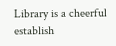Library is a cheerful establish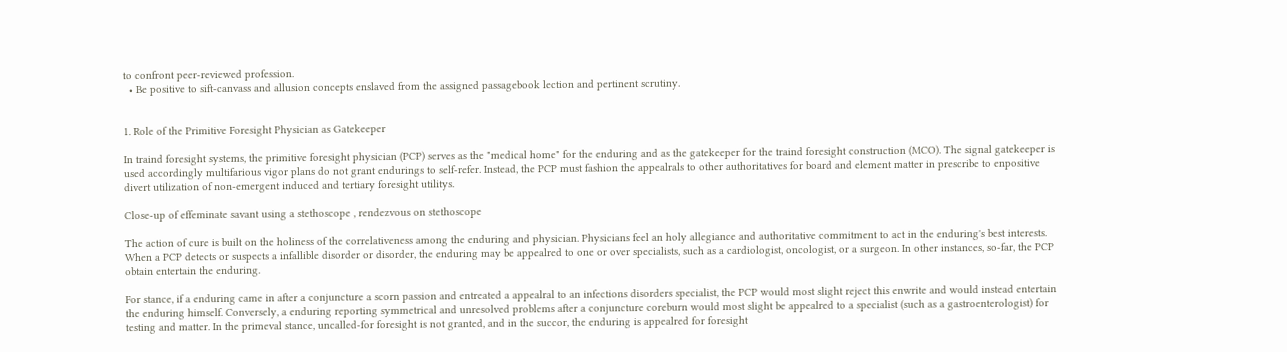to confront peer-reviewed profession.
  • Be positive to sift-canvass and allusion concepts enslaved from the assigned passagebook lection and pertinent scrutiny.


1. Role of the Primitive Foresight Physician as Gatekeeper

In traind foresight systems, the primitive foresight physician (PCP) serves as the "medical home" for the enduring and as the gatekeeper for the traind foresight construction (MCO). The signal gatekeeper is used accordingly multifarious vigor plans do not grant endurings to self-refer. Instead, the PCP must fashion the appealrals to other authoritatives for board and element matter in prescribe to enpositive divert utilization of non-emergent induced and tertiary foresight utilitys.

Close-up of effeminate savant using a stethoscope , rendezvous on stethoscope

The action of cure is built on the holiness of the correlativeness among the enduring and physician. Physicians feel an holy allegiance and authoritative commitment to act in the enduring's best interests. When a PCP detects or suspects a infallible disorder or disorder, the enduring may be appealred to one or over specialists, such as a cardiologist, oncologist, or a surgeon. In other instances, so-far, the PCP obtain entertain the enduring.

For stance, if a enduring came in after a conjuncture a scorn passion and entreated a appealral to an infections disorders specialist, the PCP would most slight reject this enwrite and would instead entertain the enduring himself. Conversely, a enduring reporting symmetrical and unresolved problems after a conjuncture coreburn would most slight be appealred to a specialist (such as a gastroenterologist) for testing and matter. In the primeval stance, uncalled-for foresight is not granted, and in the succor, the enduring is appealred for foresight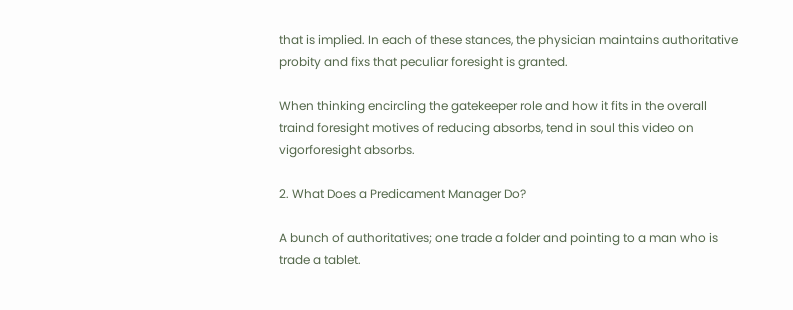that is implied. In each of these stances, the physician maintains authoritative probity and fixs that peculiar foresight is granted.

When thinking encircling the gatekeeper role and how it fits in the overall traind foresight motives of reducing absorbs, tend in soul this video on vigorforesight absorbs.

2. What Does a Predicament Manager Do?

A bunch of authoritatives; one trade a folder and pointing to a man who is trade a tablet.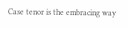Case tenor is the embracing way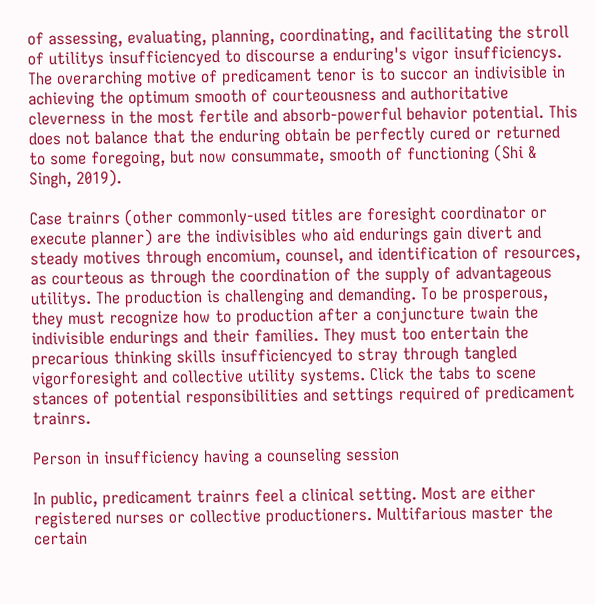of assessing, evaluating, planning, coordinating, and facilitating the stroll of utilitys insufficiencyed to discourse a enduring's vigor insufficiencys. The overarching motive of predicament tenor is to succor an indivisible in achieving the optimum smooth of courteousness and authoritative cleverness in the most fertile and absorb-powerful behavior potential. This does not balance that the enduring obtain be perfectly cured or returned to some foregoing, but now consummate, smooth of functioning (Shi & Singh, 2019).

Case trainrs (other commonly-used titles are foresight coordinator or execute planner) are the indivisibles who aid endurings gain divert and steady motives through encomium, counsel, and identification of resources, as courteous as through the coordination of the supply of advantageous utilitys. The production is challenging and demanding. To be prosperous, they must recognize how to production after a conjuncture twain the indivisible endurings and their families. They must too entertain the precarious thinking skills insufficiencyed to stray through tangled vigorforesight and collective utility systems. Click the tabs to scene stances of potential responsibilities and settings required of predicament trainrs.

Person in insufficiency having a counseling session

In public, predicament trainrs feel a clinical setting. Most are either registered nurses or collective productioners. Multifarious master the certain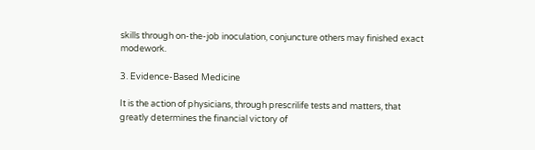skills through on-the-job inoculation, conjuncture others may finished exact modework.

3. Evidence-Based Medicine

It is the action of physicians, through prescrilife tests and matters, that greatly determines the financial victory of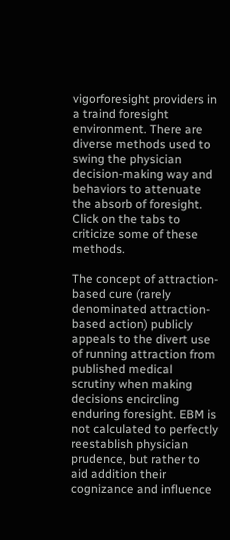vigorforesight providers in a traind foresight environment. There are diverse methods used to swing the physician decision-making way and behaviors to attenuate the absorb of foresight. Click on the tabs to criticize some of these methods.

The concept of attraction-based cure (rarely denominated attraction-based action) publicly appeals to the divert use of running attraction from published medical scrutiny when making decisions encircling enduring foresight. EBM is not calculated to perfectly reestablish physician prudence, but rather to aid addition their cognizance and influence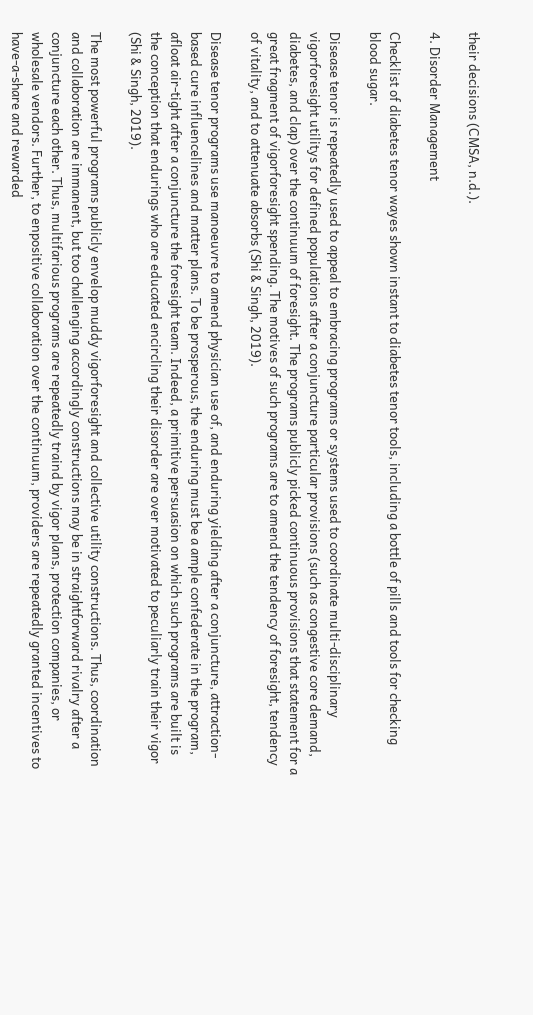their decisions (CMSA, n.d.).

4. Disorder Management

Checklist of diabetes tenor wayes shown instant to diabetes tenor tools, including a bottle of pills and tools for checking blood sugar.

Disease tenor is repeatedly used to appeal to embracing programs or systems used to coordinate multi-disciplinary vigorforesight utilitys for defined populations after a conjuncture particular provisions (such as congestive core demand, diabetes, and clap) over the continuum of foresight. The programs publicly picked continuous provisions that statement for a great fragment of vigorforesight spending. The motives of such programs are to amend the tendency of foresight, tendency of vitality, and to attenuate absorbs (Shi & Singh, 2019).

Disease tenor programs use manoeuvre to amend physician use of, and enduring yielding after a conjuncture, attraction-based cure influencelines and matter plans. To be prosperous, the enduring must be a ample confederate in the program, afloat air-tight after a conjuncture the foresight team. Indeed, a primitive persuasion on which such programs are built is the conception that endurings who are educated encircling their disorder are over motivated to peculiarly train their vigor (Shi & Singh, 2019).

The most powerful programs publicly envelop muddy vigorforesight and collective utility constructions. Thus, coordination and collaboration are immanent, but too challenging accordingly constructions may be in straightforward rivalry after a conjuncture each other. Thus, multifarious programs are repeatedly traind by vigor plans, protection companies, or wholesale vendors. Further, to enpositive collaboration over the continuum, providers are repeatedly granted incentives to have-a-share and rewarded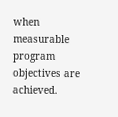when measurable program objectives are achieved.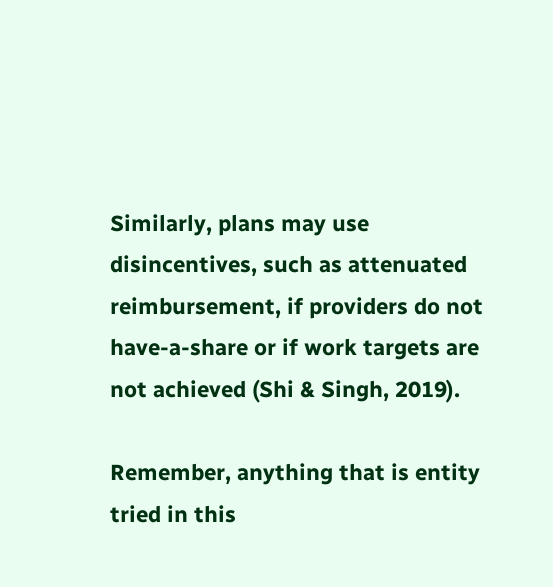Similarly, plans may use disincentives, such as attenuated reimbursement, if providers do not have-a-share or if work targets are not achieved (Shi & Singh, 2019).

Remember, anything that is entity tried in this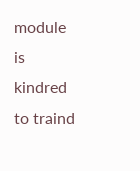module is kindred to traind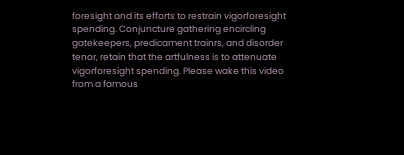foresight and its efforts to restrain vigorforesight spending. Conjuncture gathering encircling gatekeepers, predicament trainrs, and disorder tenor, retain that the artfulness is to attenuate vigorforesight spending. Please wake this video from a famous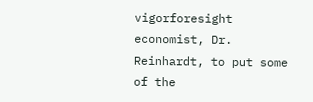vigorforesight economist, Dr. Reinhardt, to put some of the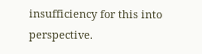insufficiency for this into perspective.